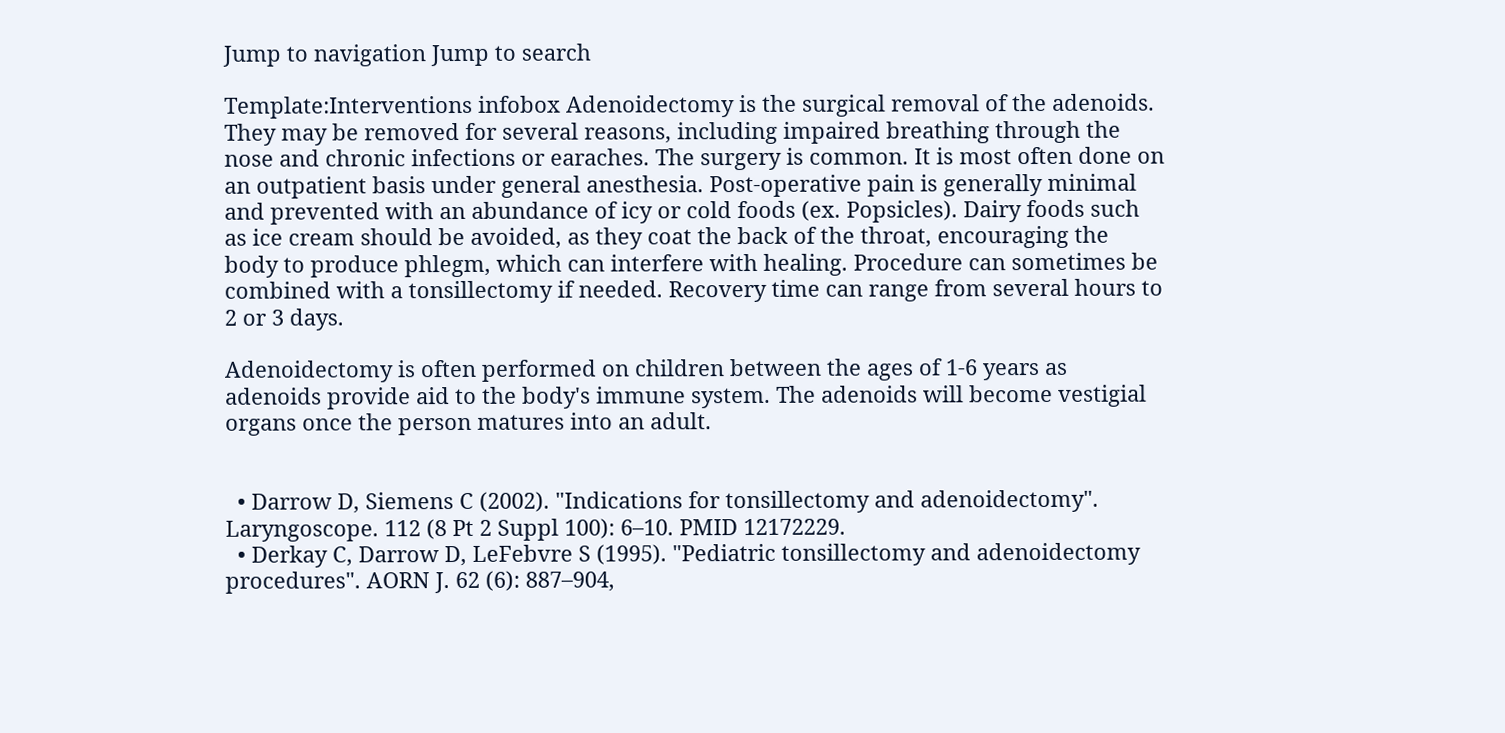Jump to navigation Jump to search

Template:Interventions infobox Adenoidectomy is the surgical removal of the adenoids. They may be removed for several reasons, including impaired breathing through the nose and chronic infections or earaches. The surgery is common. It is most often done on an outpatient basis under general anesthesia. Post-operative pain is generally minimal and prevented with an abundance of icy or cold foods (ex. Popsicles). Dairy foods such as ice cream should be avoided, as they coat the back of the throat, encouraging the body to produce phlegm, which can interfere with healing. Procedure can sometimes be combined with a tonsillectomy if needed. Recovery time can range from several hours to 2 or 3 days.

Adenoidectomy is often performed on children between the ages of 1-6 years as adenoids provide aid to the body's immune system. The adenoids will become vestigial organs once the person matures into an adult.


  • Darrow D, Siemens C (2002). "Indications for tonsillectomy and adenoidectomy". Laryngoscope. 112 (8 Pt 2 Suppl 100): 6–10. PMID 12172229.
  • Derkay C, Darrow D, LeFebvre S (1995). "Pediatric tonsillectomy and adenoidectomy procedures". AORN J. 62 (6): 887–904,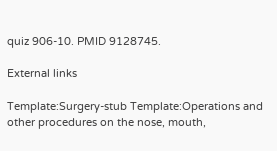quiz 906-10. PMID 9128745.

External links

Template:Surgery-stub Template:Operations and other procedures on the nose, mouth,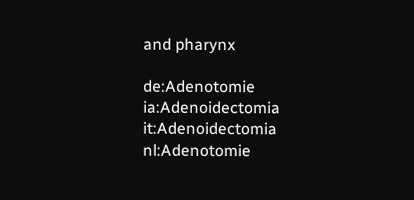and pharynx

de:Adenotomie ia:Adenoidectomia it:Adenoidectomia nl:Adenotomie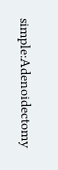simple:Adenoidectomy